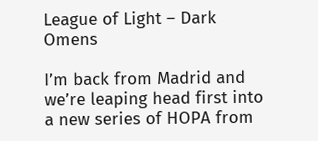League of Light – Dark Omens

I’m back from Madrid and we’re leaping head first into a new series of HOPA from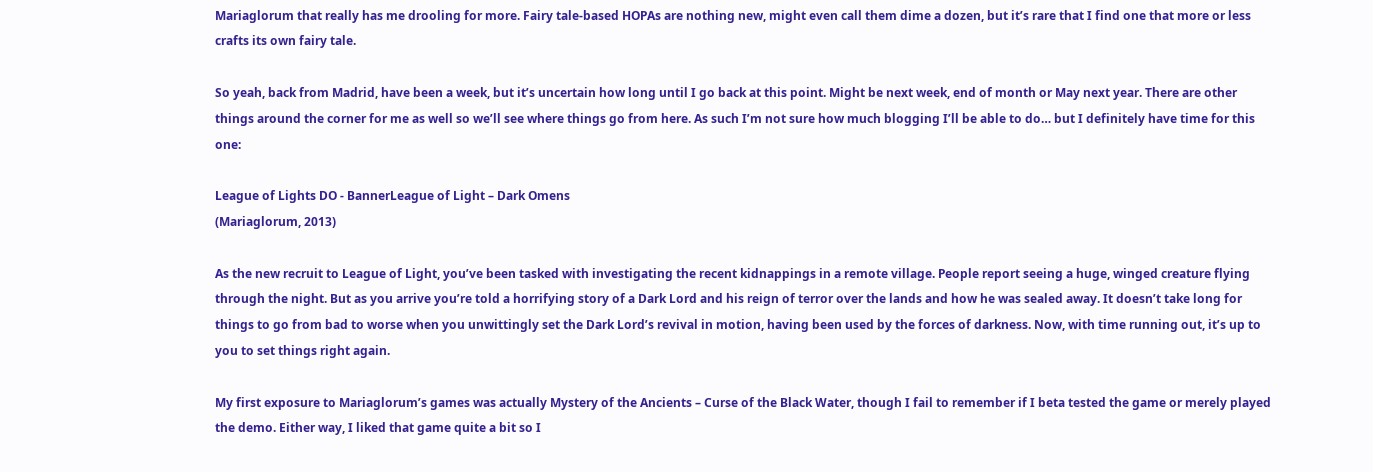Mariaglorum that really has me drooling for more. Fairy tale-based HOPAs are nothing new, might even call them dime a dozen, but it’s rare that I find one that more or less crafts its own fairy tale.

So yeah, back from Madrid, have been a week, but it’s uncertain how long until I go back at this point. Might be next week, end of month or May next year. There are other things around the corner for me as well so we’ll see where things go from here. As such I’m not sure how much blogging I’ll be able to do… but I definitely have time for this one:

League of Lights DO - BannerLeague of Light – Dark Omens
(Mariaglorum, 2013)

As the new recruit to League of Light, you’ve been tasked with investigating the recent kidnappings in a remote village. People report seeing a huge, winged creature flying through the night. But as you arrive you’re told a horrifying story of a Dark Lord and his reign of terror over the lands and how he was sealed away. It doesn’t take long for things to go from bad to worse when you unwittingly set the Dark Lord’s revival in motion, having been used by the forces of darkness. Now, with time running out, it’s up to you to set things right again.

My first exposure to Mariaglorum’s games was actually Mystery of the Ancients – Curse of the Black Water, though I fail to remember if I beta tested the game or merely played the demo. Either way, I liked that game quite a bit so I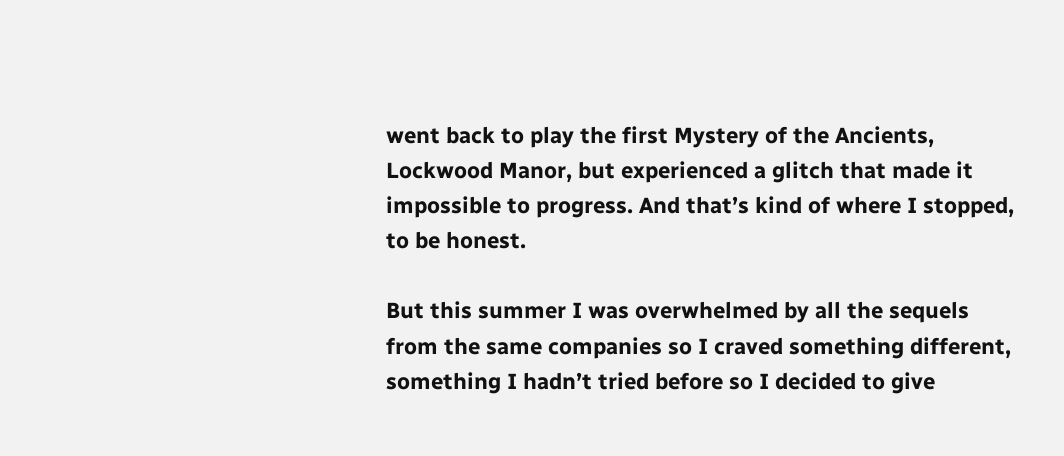went back to play the first Mystery of the Ancients, Lockwood Manor, but experienced a glitch that made it impossible to progress. And that’s kind of where I stopped, to be honest.

But this summer I was overwhelmed by all the sequels from the same companies so I craved something different, something I hadn’t tried before so I decided to give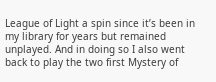League of Light a spin since it’s been in my library for years but remained unplayed. And in doing so I also went back to play the two first Mystery of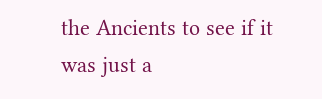the Ancients to see if it was just a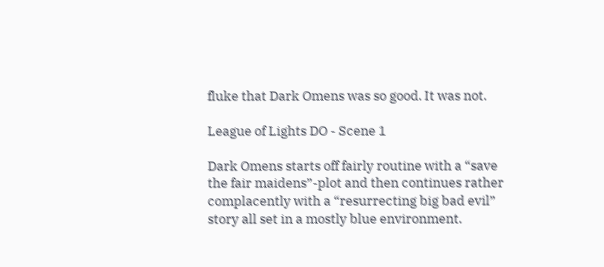fluke that Dark Omens was so good. It was not.

League of Lights DO - Scene 1

Dark Omens starts off fairly routine with a “save the fair maidens”-plot and then continues rather complacently with a “resurrecting big bad evil” story all set in a mostly blue environment.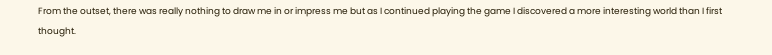From the outset, there was really nothing to draw me in or impress me but as I continued playing the game I discovered a more interesting world than I first thought.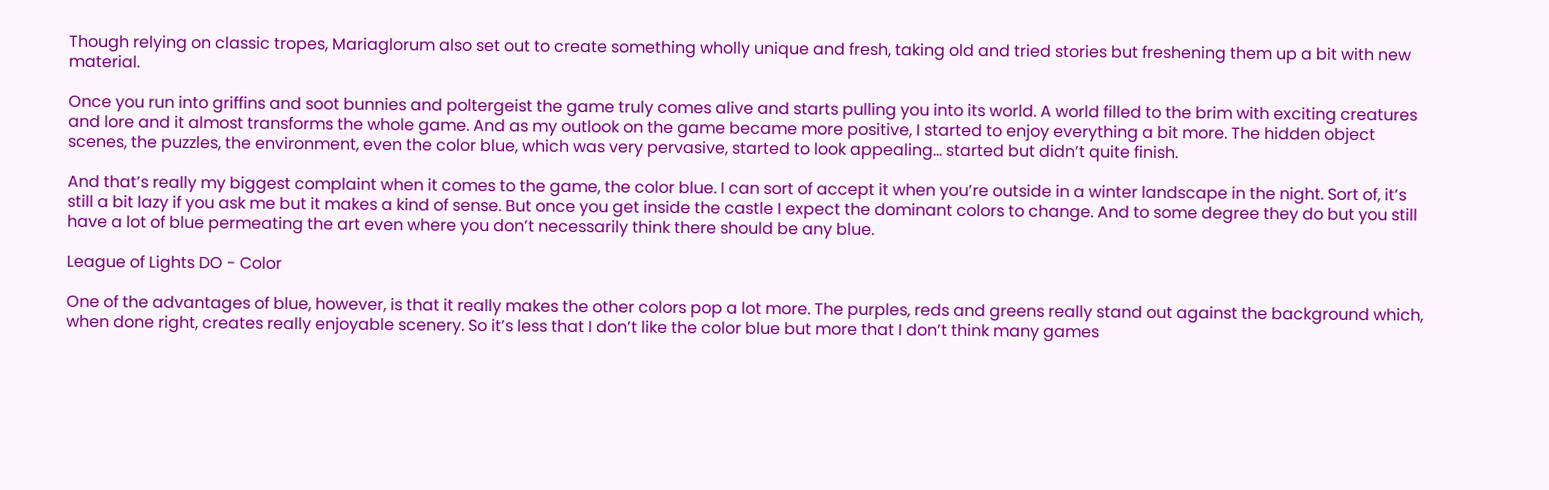Though relying on classic tropes, Mariaglorum also set out to create something wholly unique and fresh, taking old and tried stories but freshening them up a bit with new material.

Once you run into griffins and soot bunnies and poltergeist the game truly comes alive and starts pulling you into its world. A world filled to the brim with exciting creatures and lore and it almost transforms the whole game. And as my outlook on the game became more positive, I started to enjoy everything a bit more. The hidden object scenes, the puzzles, the environment, even the color blue, which was very pervasive, started to look appealing… started but didn’t quite finish.

And that’s really my biggest complaint when it comes to the game, the color blue. I can sort of accept it when you’re outside in a winter landscape in the night. Sort of, it’s still a bit lazy if you ask me but it makes a kind of sense. But once you get inside the castle I expect the dominant colors to change. And to some degree they do but you still have a lot of blue permeating the art even where you don’t necessarily think there should be any blue.

League of Lights DO - Color

One of the advantages of blue, however, is that it really makes the other colors pop a lot more. The purples, reds and greens really stand out against the background which, when done right, creates really enjoyable scenery. So it’s less that I don’t like the color blue but more that I don’t think many games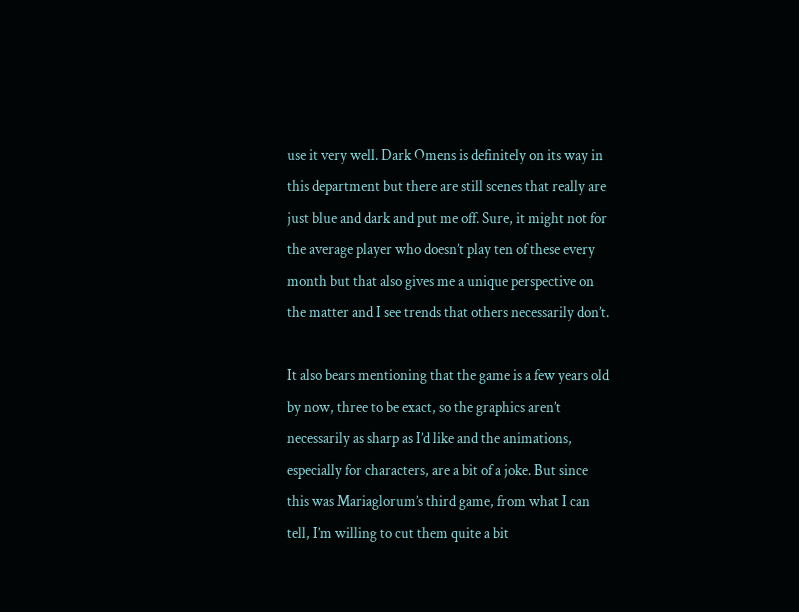use it very well. Dark Omens is definitely on its way in this department but there are still scenes that really are just blue and dark and put me off. Sure, it might not for the average player who doesn’t play ten of these every month but that also gives me a unique perspective on the matter and I see trends that others necessarily don’t.

It also bears mentioning that the game is a few years old by now, three to be exact, so the graphics aren’t necessarily as sharp as I’d like and the animations, especially for characters, are a bit of a joke. But since this was Mariaglorum’s third game, from what I can tell, I’m willing to cut them quite a bit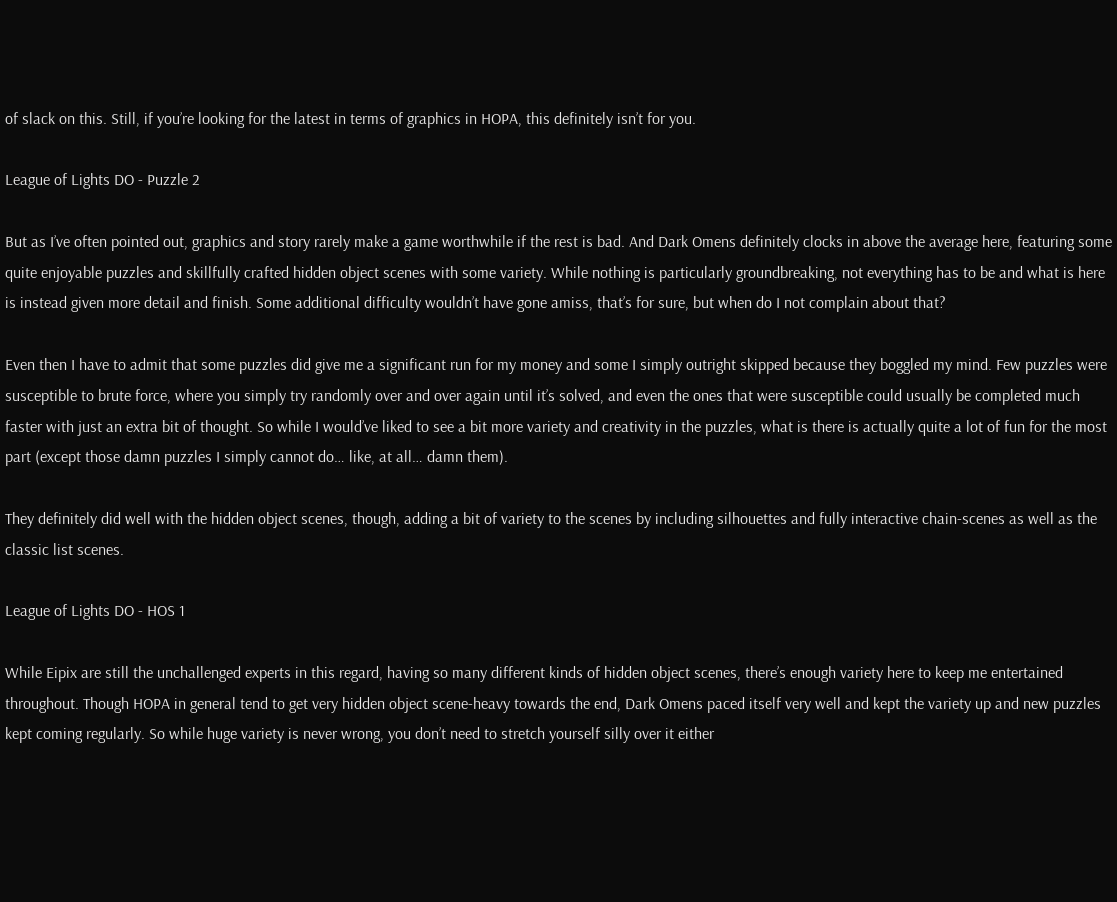of slack on this. Still, if you’re looking for the latest in terms of graphics in HOPA, this definitely isn’t for you.

League of Lights DO - Puzzle 2

But as I’ve often pointed out, graphics and story rarely make a game worthwhile if the rest is bad. And Dark Omens definitely clocks in above the average here, featuring some quite enjoyable puzzles and skillfully crafted hidden object scenes with some variety. While nothing is particularly groundbreaking, not everything has to be and what is here is instead given more detail and finish. Some additional difficulty wouldn’t have gone amiss, that’s for sure, but when do I not complain about that?

Even then I have to admit that some puzzles did give me a significant run for my money and some I simply outright skipped because they boggled my mind. Few puzzles were susceptible to brute force, where you simply try randomly over and over again until it’s solved, and even the ones that were susceptible could usually be completed much faster with just an extra bit of thought. So while I would’ve liked to see a bit more variety and creativity in the puzzles, what is there is actually quite a lot of fun for the most part (except those damn puzzles I simply cannot do… like, at all… damn them).

They definitely did well with the hidden object scenes, though, adding a bit of variety to the scenes by including silhouettes and fully interactive chain-scenes as well as the classic list scenes.

League of Lights DO - HOS 1

While Eipix are still the unchallenged experts in this regard, having so many different kinds of hidden object scenes, there’s enough variety here to keep me entertained throughout. Though HOPA in general tend to get very hidden object scene-heavy towards the end, Dark Omens paced itself very well and kept the variety up and new puzzles kept coming regularly. So while huge variety is never wrong, you don’t need to stretch yourself silly over it either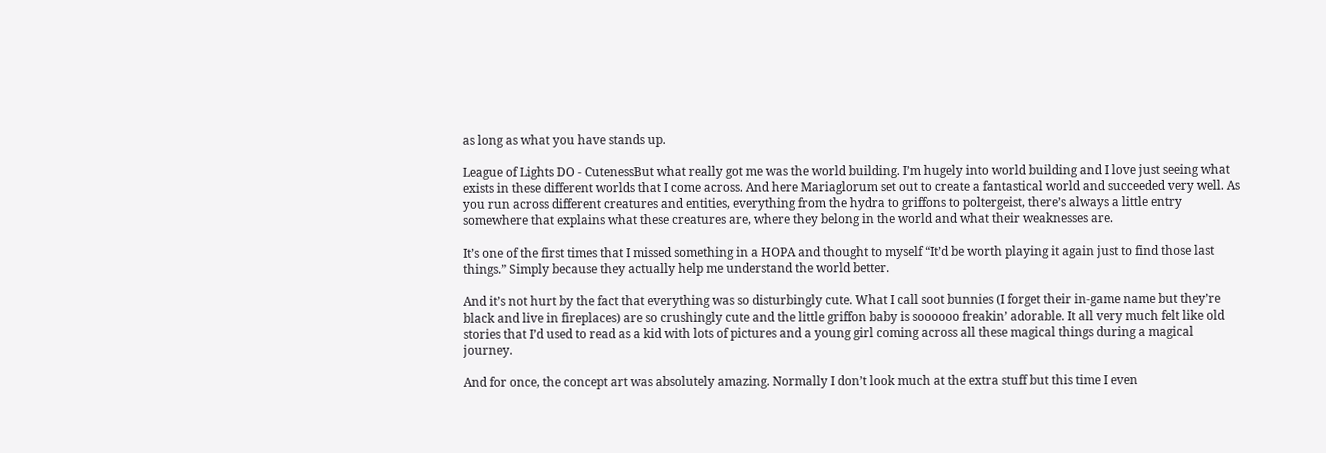as long as what you have stands up.

League of Lights DO - CutenessBut what really got me was the world building. I’m hugely into world building and I love just seeing what exists in these different worlds that I come across. And here Mariaglorum set out to create a fantastical world and succeeded very well. As you run across different creatures and entities, everything from the hydra to griffons to poltergeist, there’s always a little entry somewhere that explains what these creatures are, where they belong in the world and what their weaknesses are.

It’s one of the first times that I missed something in a HOPA and thought to myself “It’d be worth playing it again just to find those last things.” Simply because they actually help me understand the world better.

And it’s not hurt by the fact that everything was so disturbingly cute. What I call soot bunnies (I forget their in-game name but they’re black and live in fireplaces) are so crushingly cute and the little griffon baby is soooooo freakin’ adorable. It all very much felt like old stories that I’d used to read as a kid with lots of pictures and a young girl coming across all these magical things during a magical journey.

And for once, the concept art was absolutely amazing. Normally I don’t look much at the extra stuff but this time I even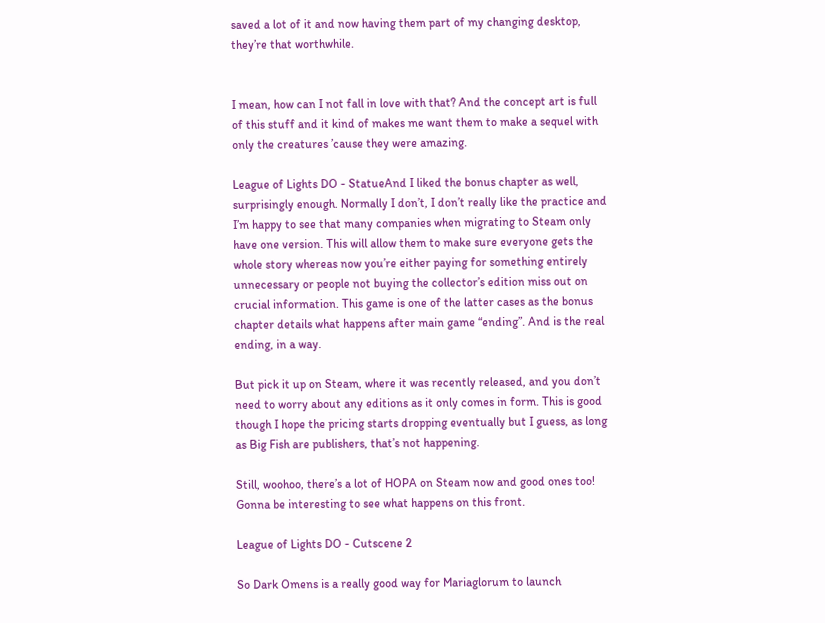saved a lot of it and now having them part of my changing desktop, they’re that worthwhile.


I mean, how can I not fall in love with that? And the concept art is full of this stuff and it kind of makes me want them to make a sequel with only the creatures ’cause they were amazing.

League of Lights DO - StatueAnd I liked the bonus chapter as well, surprisingly enough. Normally I don’t, I don’t really like the practice and I’m happy to see that many companies when migrating to Steam only have one version. This will allow them to make sure everyone gets the whole story whereas now you’re either paying for something entirely unnecessary or people not buying the collector’s edition miss out on crucial information. This game is one of the latter cases as the bonus chapter details what happens after main game “ending”. And is the real ending, in a way.

But pick it up on Steam, where it was recently released, and you don’t need to worry about any editions as it only comes in form. This is good though I hope the pricing starts dropping eventually but I guess, as long as Big Fish are publishers, that’s not happening.

Still, woohoo, there’s a lot of HOPA on Steam now and good ones too! Gonna be interesting to see what happens on this front.

League of Lights DO - Cutscene 2

So Dark Omens is a really good way for Mariaglorum to launch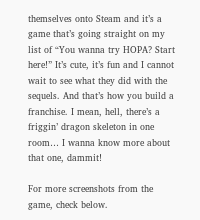themselves onto Steam and it’s a game that’s going straight on my list of “You wanna try HOPA? Start here!” It’s cute, it’s fun and I cannot wait to see what they did with the sequels. And that’s how you build a franchise. I mean, hell, there’s a friggin’ dragon skeleton in one room… I wanna know more about that one, dammit!

For more screenshots from the game, check below.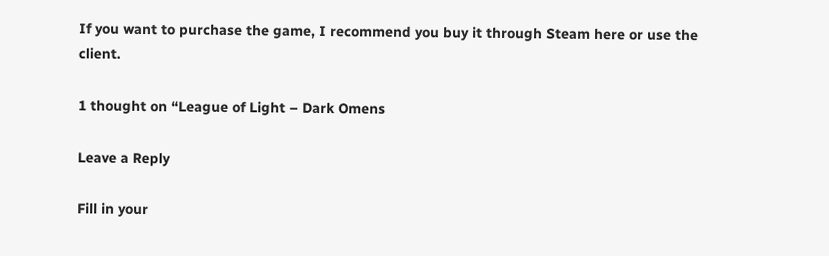If you want to purchase the game, I recommend you buy it through Steam here or use the client.

1 thought on “League of Light – Dark Omens

Leave a Reply

Fill in your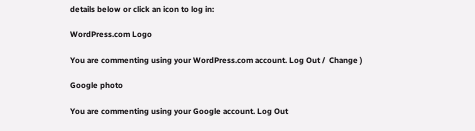details below or click an icon to log in:

WordPress.com Logo

You are commenting using your WordPress.com account. Log Out /  Change )

Google photo

You are commenting using your Google account. Log Out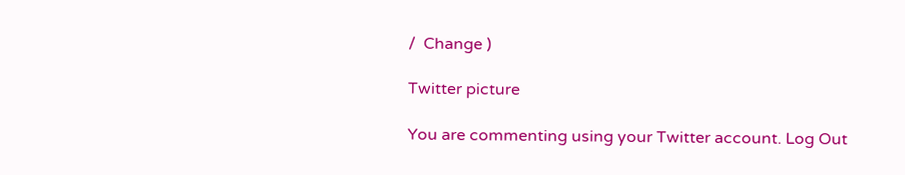/  Change )

Twitter picture

You are commenting using your Twitter account. Log Out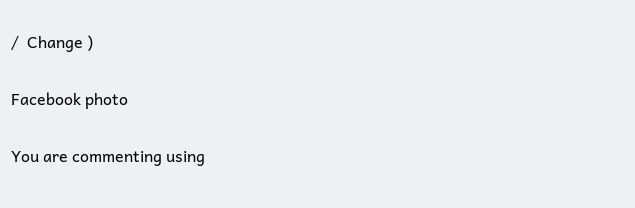/  Change )

Facebook photo

You are commenting using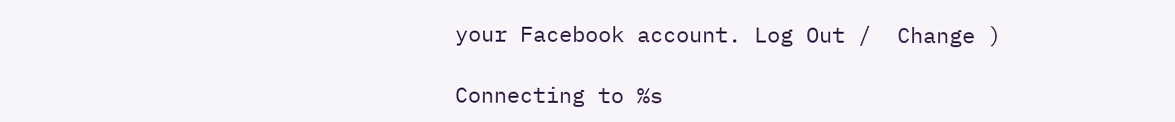your Facebook account. Log Out /  Change )

Connecting to %s